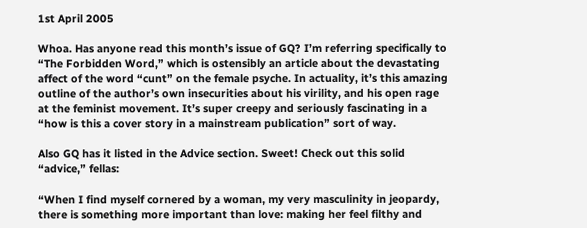1st April 2005

Whoa. Has anyone read this month’s issue of GQ? I’m referring specifically to “The Forbidden Word,” which is ostensibly an article about the devastating affect of the word “cunt” on the female psyche. In actuality, it’s this amazing outline of the author’s own insecurities about his virility, and his open rage at the feminist movement. It’s super creepy and seriously fascinating in a “how is this a cover story in a mainstream publication” sort of way.

Also GQ has it listed in the Advice section. Sweet! Check out this solid “advice,” fellas:

“When I find myself cornered by a woman, my very masculinity in jeopardy, there is something more important than love: making her feel filthy and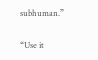subhuman.”

“Use it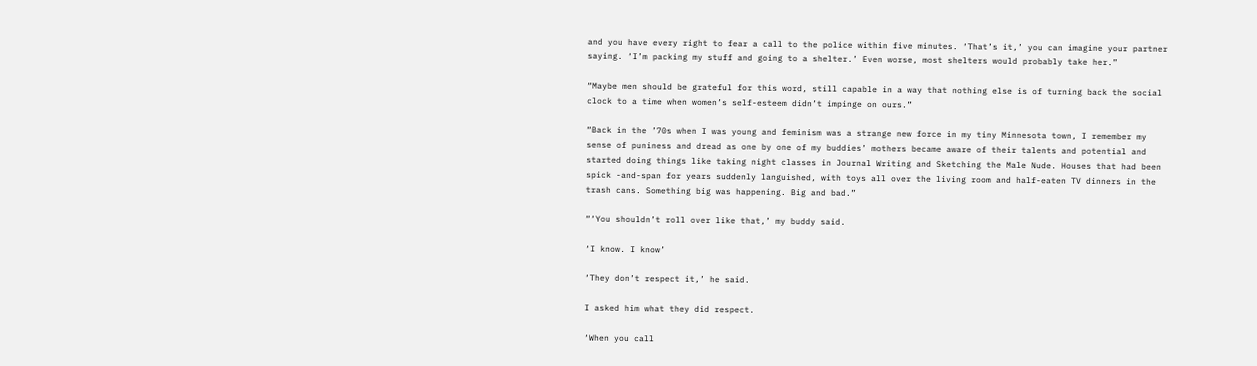and you have every right to fear a call to the police within five minutes. ‘That’s it,’ you can imagine your partner saying. ‘I’m packing my stuff and going to a shelter.’ Even worse, most shelters would probably take her.”

“Maybe men should be grateful for this word, still capable in a way that nothing else is of turning back the social clock to a time when women’s self-esteem didn’t impinge on ours.”

“Back in the ’70s when I was young and feminism was a strange new force in my tiny Minnesota town, I remember my sense of puniness and dread as one by one of my buddies’ mothers became aware of their talents and potential and started doing things like taking night classes in Journal Writing and Sketching the Male Nude. Houses that had been spick -and-span for years suddenly languished, with toys all over the living room and half-eaten TV dinners in the trash cans. Something big was happening. Big and bad.”

“‘You shouldn’t roll over like that,’ my buddy said.

‘I know. I know’

‘They don’t respect it,’ he said.

I asked him what they did respect.

‘When you call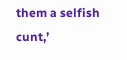them a selfish cunt,’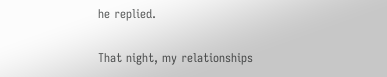he replied.

That night, my relationships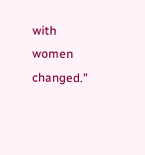with women changed.”